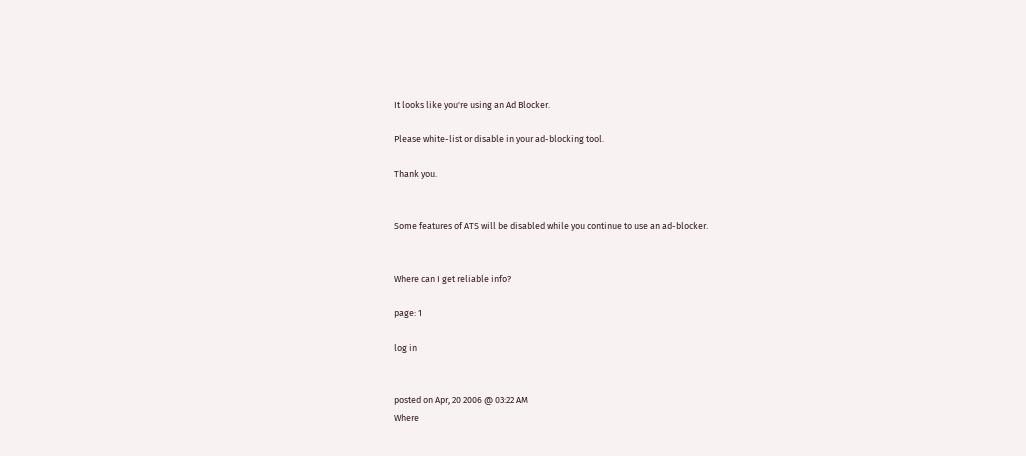It looks like you're using an Ad Blocker.

Please white-list or disable in your ad-blocking tool.

Thank you.


Some features of ATS will be disabled while you continue to use an ad-blocker.


Where can I get reliable info?

page: 1

log in


posted on Apr, 20 2006 @ 03:22 AM
Where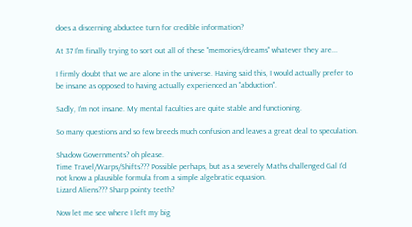does a discerning abductee turn for credible information?

At 37 I'm finally trying to sort out all of these "memories/dreams" whatever they are...

I firmly doubt that we are alone in the universe. Having said this, I would actually prefer to be insane as opposed to having actually experienced an "abduction".

Sadly, I'm not insane. My mental faculties are quite stable and functioning.

So many questions and so few breeds much confusion and leaves a great deal to speculation.

Shadow Governments? oh please.
Time Travel/Warps/Shifts??? Possible perhaps, but as a severely Maths challenged Gal I'd not know a plausible formula from a simple algebratic equasion.
Lizard Aliens??? Sharp pointy teeth?

Now let me see where I left my big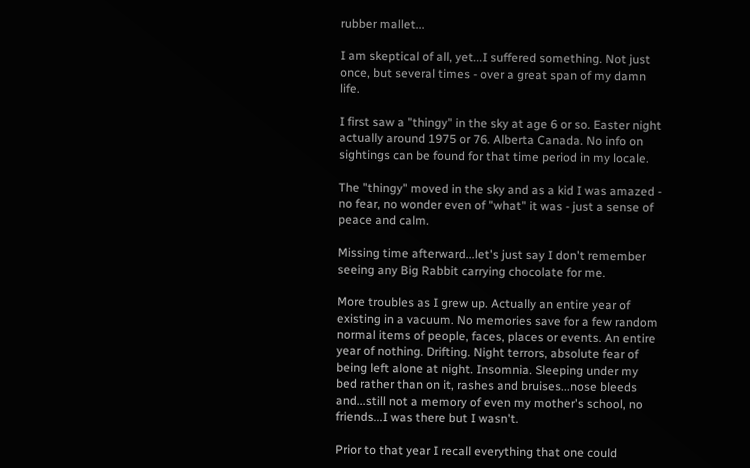rubber mallet...

I am skeptical of all, yet...I suffered something. Not just once, but several times - over a great span of my damn life.

I first saw a "thingy" in the sky at age 6 or so. Easter night actually around 1975 or 76. Alberta Canada. No info on sightings can be found for that time period in my locale.

The "thingy" moved in the sky and as a kid I was amazed - no fear, no wonder even of "what" it was - just a sense of peace and calm.

Missing time afterward...let's just say I don't remember seeing any Big Rabbit carrying chocolate for me.

More troubles as I grew up. Actually an entire year of existing in a vacuum. No memories save for a few random normal items of people, faces, places or events. An entire year of nothing. Drifting. Night terrors, absolute fear of being left alone at night. Insomnia. Sleeping under my bed rather than on it, rashes and bruises...nose bleeds and...still not a memory of even my mother's school, no friends...I was there but I wasn't.

Prior to that year I recall everything that one could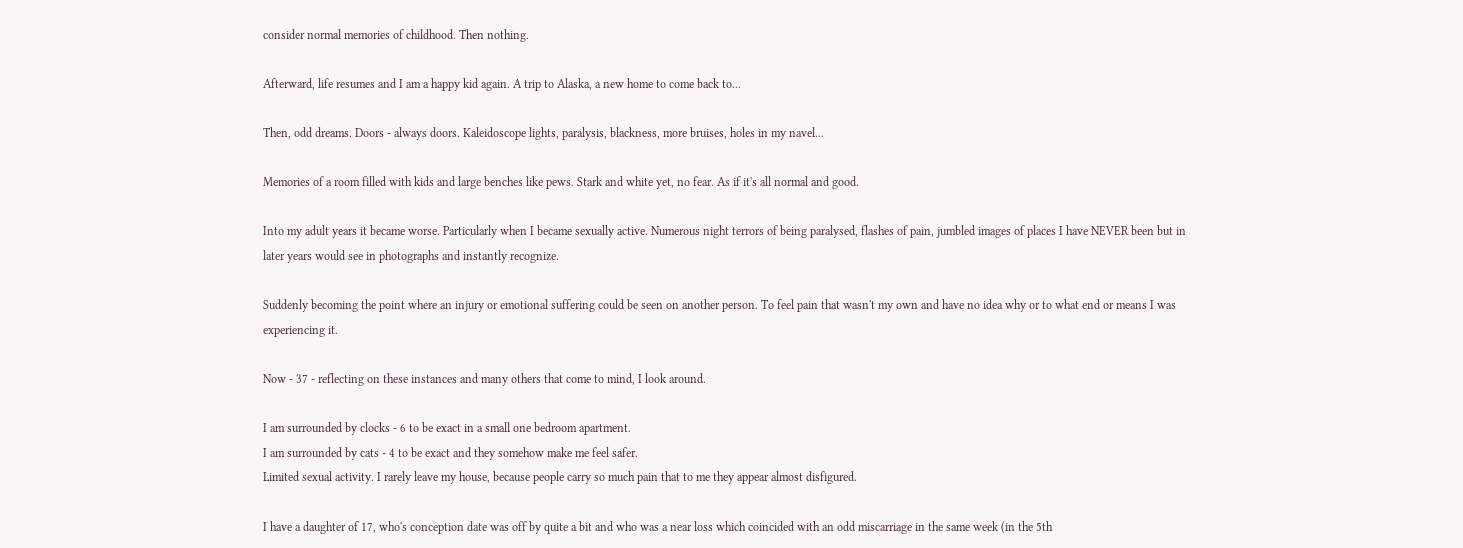consider normal memories of childhood. Then nothing.

Afterward, life resumes and I am a happy kid again. A trip to Alaska, a new home to come back to...

Then, odd dreams. Doors - always doors. Kaleidoscope lights, paralysis, blackness, more bruises, holes in my navel...

Memories of a room filled with kids and large benches like pews. Stark and white yet, no fear. As if it's all normal and good.

Into my adult years it became worse. Particularly when I became sexually active. Numerous night terrors of being paralysed, flashes of pain, jumbled images of places I have NEVER been but in later years would see in photographs and instantly recognize.

Suddenly becoming the point where an injury or emotional suffering could be seen on another person. To feel pain that wasn't my own and have no idea why or to what end or means I was experiencing it.

Now - 37 - reflecting on these instances and many others that come to mind, I look around.

I am surrounded by clocks - 6 to be exact in a small one bedroom apartment.
I am surrounded by cats - 4 to be exact and they somehow make me feel safer.
Limited sexual activity. I rarely leave my house, because people carry so much pain that to me they appear almost disfigured.

I have a daughter of 17, who's conception date was off by quite a bit and who was a near loss which coincided with an odd miscarriage in the same week (in the 5th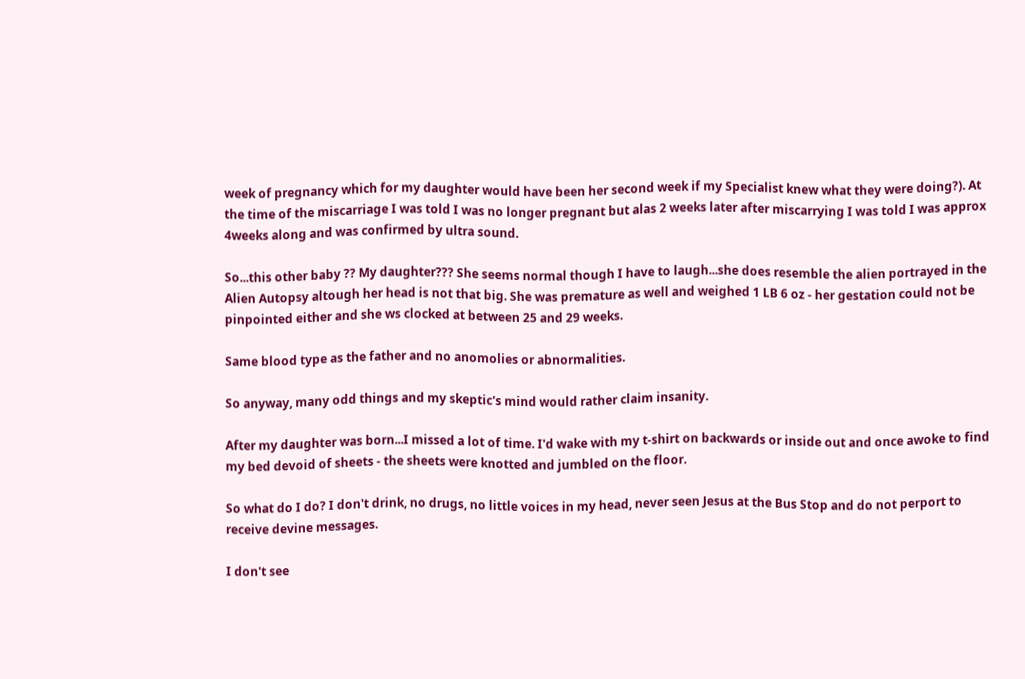week of pregnancy which for my daughter would have been her second week if my Specialist knew what they were doing?). At the time of the miscarriage I was told I was no longer pregnant but alas 2 weeks later after miscarrying I was told I was approx 4weeks along and was confirmed by ultra sound.

So...this other baby ?? My daughter??? She seems normal though I have to laugh...she does resemble the alien portrayed in the Alien Autopsy altough her head is not that big. She was premature as well and weighed 1 LB 6 oz - her gestation could not be pinpointed either and she ws clocked at between 25 and 29 weeks.

Same blood type as the father and no anomolies or abnormalities.

So anyway, many odd things and my skeptic's mind would rather claim insanity.

After my daughter was born...I missed a lot of time. I'd wake with my t-shirt on backwards or inside out and once awoke to find my bed devoid of sheets - the sheets were knotted and jumbled on the floor.

So what do I do? I don't drink, no drugs, no little voices in my head, never seen Jesus at the Bus Stop and do not perport to receive devine messages.

I don't see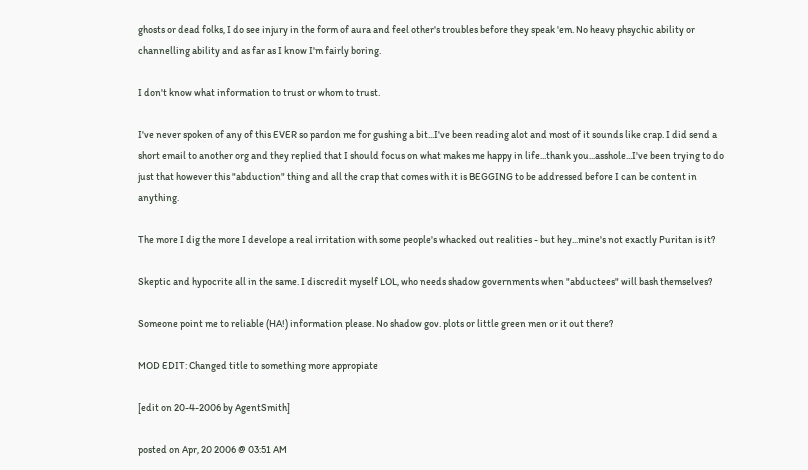ghosts or dead folks, I do see injury in the form of aura and feel other's troubles before they speak 'em. No heavy phsychic ability or channelling ability and as far as I know I'm fairly boring.

I don't know what information to trust or whom to trust.

I've never spoken of any of this EVER so pardon me for gushing a bit...I've been reading alot and most of it sounds like crap. I did send a short email to another org and they replied that I should focus on what makes me happy in life...thank you...asshole...I've been trying to do just that however this "abduction" thing and all the crap that comes with it is BEGGING to be addressed before I can be content in anything.

The more I dig the more I develope a real irritation with some people's whacked out realities - but hey...mine's not exactly Puritan is it?

Skeptic and hypocrite all in the same. I discredit myself LOL, who needs shadow governments when "abductees" will bash themselves?

Someone point me to reliable (HA!) information please. No shadow gov. plots or little green men or it out there?

MOD EDIT: Changed title to something more appropiate

[edit on 20-4-2006 by AgentSmith]

posted on Apr, 20 2006 @ 03:51 AM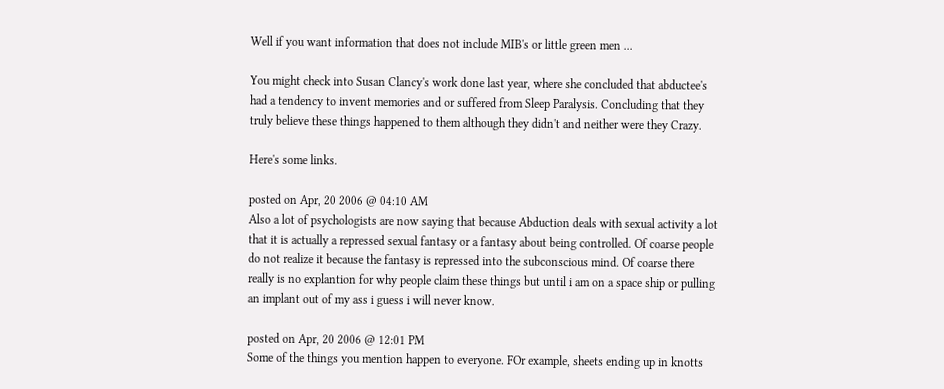Well if you want information that does not include MIB's or little green men ...

You might check into Susan Clancy's work done last year, where she concluded that abductee's had a tendency to invent memories and or suffered from Sleep Paralysis. Concluding that they truly believe these things happened to them although they didn't and neither were they Crazy.

Here's some links.

posted on Apr, 20 2006 @ 04:10 AM
Also a lot of psychologists are now saying that because Abduction deals with sexual activity a lot that it is actually a repressed sexual fantasy or a fantasy about being controlled. Of coarse people do not realize it because the fantasy is repressed into the subconscious mind. Of coarse there really is no explantion for why people claim these things but until i am on a space ship or pulling an implant out of my ass i guess i will never know.

posted on Apr, 20 2006 @ 12:01 PM
Some of the things you mention happen to everyone. FOr example, sheets ending up in knotts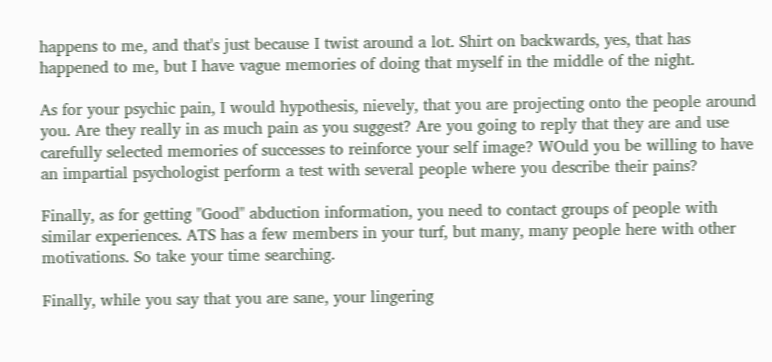happens to me, and that's just because I twist around a lot. Shirt on backwards, yes, that has happened to me, but I have vague memories of doing that myself in the middle of the night.

As for your psychic pain, I would hypothesis, nievely, that you are projecting onto the people around you. Are they really in as much pain as you suggest? Are you going to reply that they are and use carefully selected memories of successes to reinforce your self image? WOuld you be willing to have an impartial psychologist perform a test with several people where you describe their pains?

Finally, as for getting "Good" abduction information, you need to contact groups of people with similar experiences. ATS has a few members in your turf, but many, many people here with other motivations. So take your time searching.

Finally, while you say that you are sane, your lingering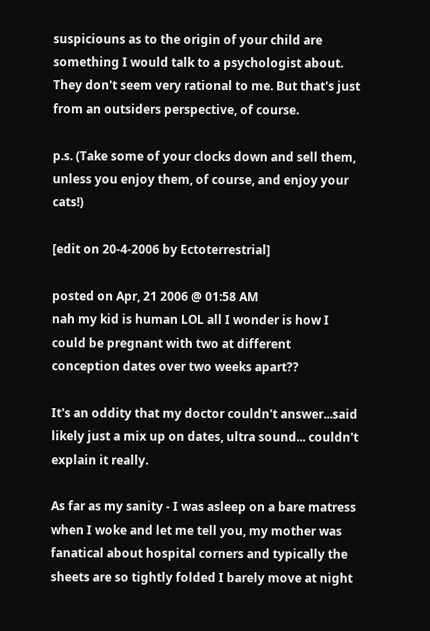suspiciouns as to the origin of your child are something I would talk to a psychologist about. They don't seem very rational to me. But that's just from an outsiders perspective, of course.

p.s. (Take some of your clocks down and sell them, unless you enjoy them, of course, and enjoy your cats!)

[edit on 20-4-2006 by Ectoterrestrial]

posted on Apr, 21 2006 @ 01:58 AM
nah my kid is human LOL all I wonder is how I could be pregnant with two at different conception dates over two weeks apart??

It's an oddity that my doctor couldn't answer...said likely just a mix up on dates, ultra sound... couldn't explain it really.

As far as my sanity - I was asleep on a bare matress when I woke and let me tell you, my mother was fanatical about hospital corners and typically the sheets are so tightly folded I barely move at night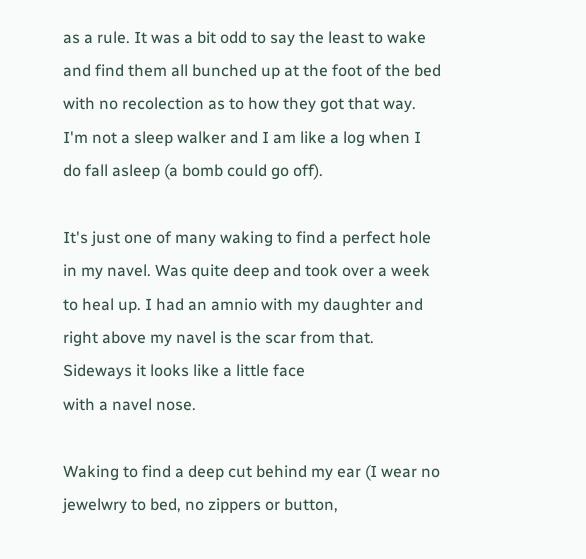as a rule. It was a bit odd to say the least to wake and find them all bunched up at the foot of the bed with no recolection as to how they got that way. I'm not a sleep walker and I am like a log when I do fall asleep (a bomb could go off).

It's just one of many waking to find a perfect hole in my navel. Was quite deep and took over a week to heal up. I had an amnio with my daughter and right above my navel is the scar from that. Sideways it looks like a little face
with a navel nose.

Waking to find a deep cut behind my ear (I wear no jewelwry to bed, no zippers or button,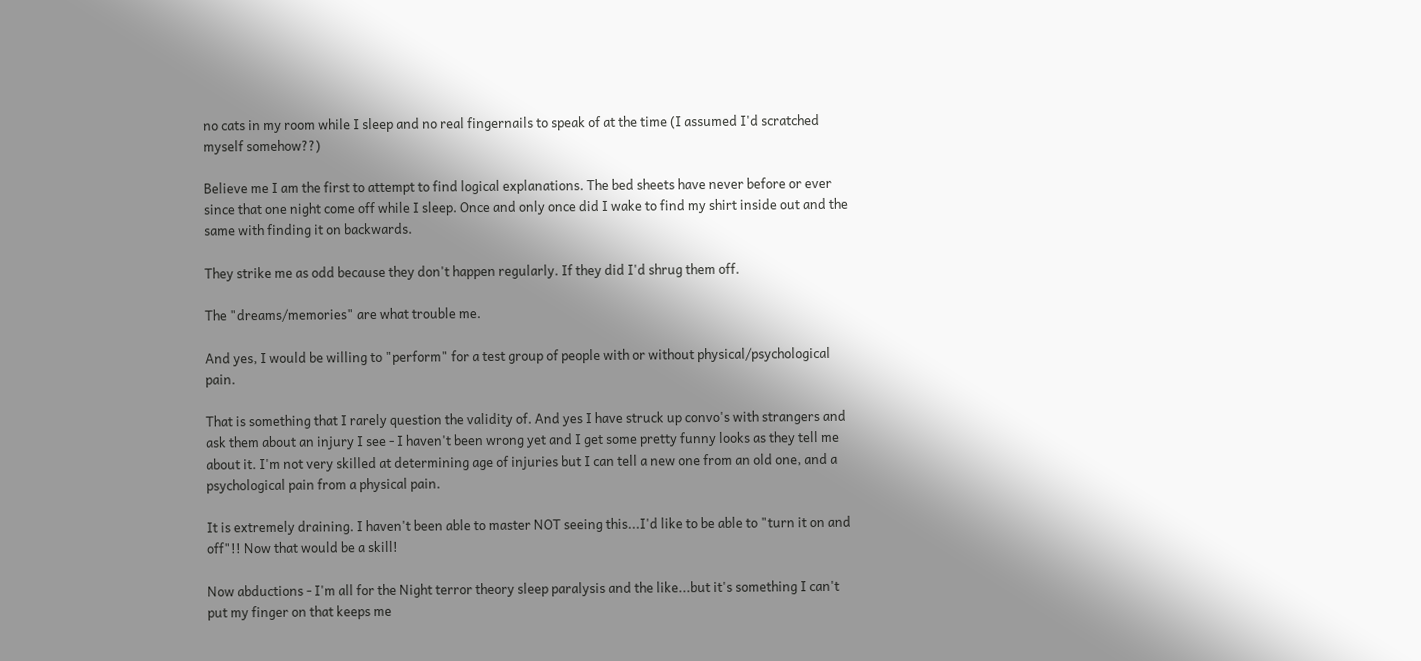no cats in my room while I sleep and no real fingernails to speak of at the time (I assumed I'd scratched myself somehow??)

Believe me I am the first to attempt to find logical explanations. The bed sheets have never before or ever since that one night come off while I sleep. Once and only once did I wake to find my shirt inside out and the same with finding it on backwards.

They strike me as odd because they don't happen regularly. If they did I'd shrug them off.

The "dreams/memories" are what trouble me.

And yes, I would be willing to "perform" for a test group of people with or without physical/psychological pain.

That is something that I rarely question the validity of. And yes I have struck up convo's with strangers and ask them about an injury I see - I haven't been wrong yet and I get some pretty funny looks as they tell me about it. I'm not very skilled at determining age of injuries but I can tell a new one from an old one, and a psychological pain from a physical pain.

It is extremely draining. I haven't been able to master NOT seeing this...I'd like to be able to "turn it on and off"!! Now that would be a skill!

Now abductions - I'm all for the Night terror theory sleep paralysis and the like...but it's something I can't put my finger on that keeps me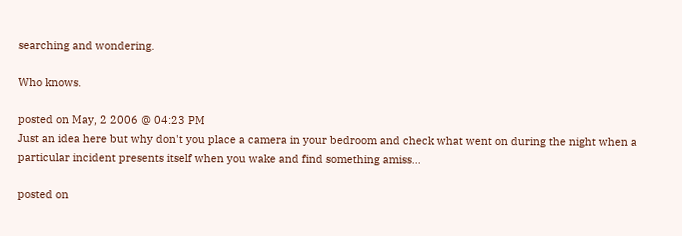searching and wondering.

Who knows.

posted on May, 2 2006 @ 04:23 PM
Just an idea here but why don't you place a camera in your bedroom and check what went on during the night when a particular incident presents itself when you wake and find something amiss...

posted on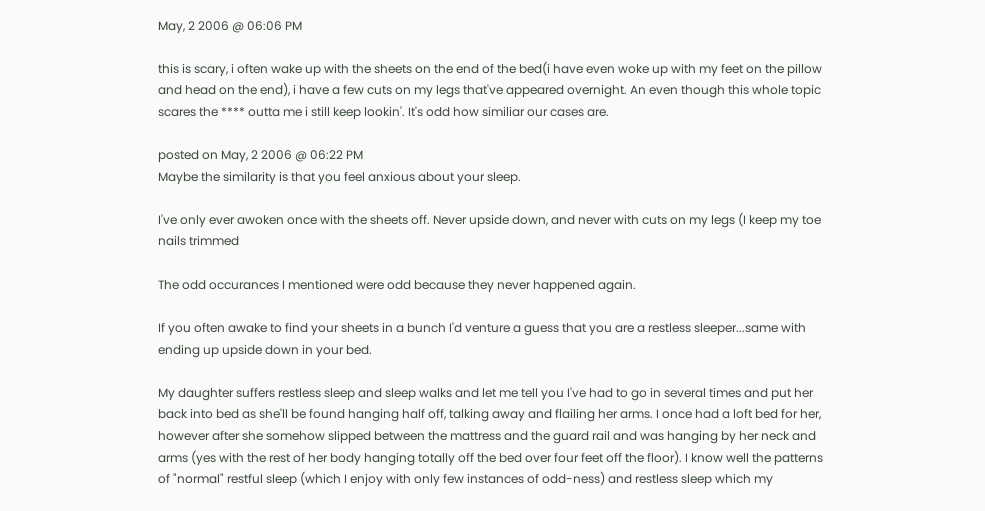May, 2 2006 @ 06:06 PM

this is scary, i often wake up with the sheets on the end of the bed(i have even woke up with my feet on the pillow and head on the end), i have a few cuts on my legs that've appeared overnight. An even though this whole topic scares the **** outta me i still keep lookin'. It's odd how similiar our cases are.

posted on May, 2 2006 @ 06:22 PM
Maybe the similarity is that you feel anxious about your sleep.

I've only ever awoken once with the sheets off. Never upside down, and never with cuts on my legs (I keep my toe nails trimmed

The odd occurances I mentioned were odd because they never happened again.

If you often awake to find your sheets in a bunch I'd venture a guess that you are a restless sleeper...same with ending up upside down in your bed.

My daughter suffers restless sleep and sleep walks and let me tell you I've had to go in several times and put her back into bed as she'll be found hanging half off, talking away and flailing her arms. I once had a loft bed for her, however after she somehow slipped between the mattress and the guard rail and was hanging by her neck and arms (yes with the rest of her body hanging totally off the bed over four feet off the floor). I know well the patterns of "normal" restful sleep (which I enjoy with only few instances of odd-ness) and restless sleep which my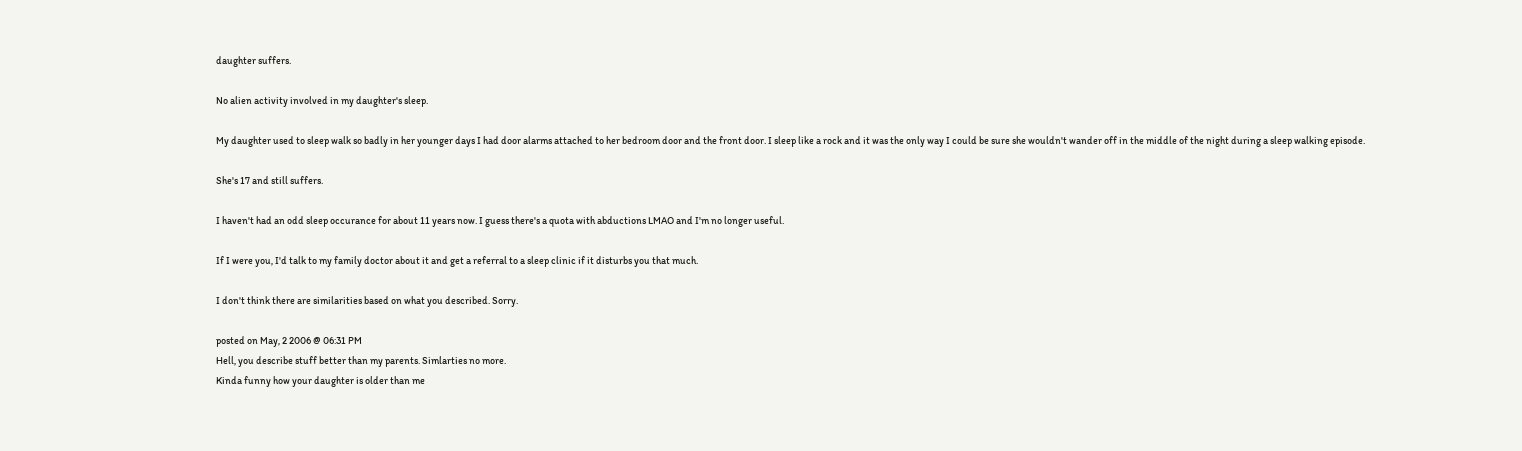daughter suffers.

No alien activity involved in my daughter's sleep.

My daughter used to sleep walk so badly in her younger days I had door alarms attached to her bedroom door and the front door. I sleep like a rock and it was the only way I could be sure she wouldn't wander off in the middle of the night during a sleep walking episode.

She's 17 and still suffers.

I haven't had an odd sleep occurance for about 11 years now. I guess there's a quota with abductions LMAO and I'm no longer useful.

If I were you, I'd talk to my family doctor about it and get a referral to a sleep clinic if it disturbs you that much.

I don't think there are similarities based on what you described. Sorry.

posted on May, 2 2006 @ 06:31 PM
Hell, you describe stuff better than my parents. Simlarties no more.
Kinda funny how your daughter is older than me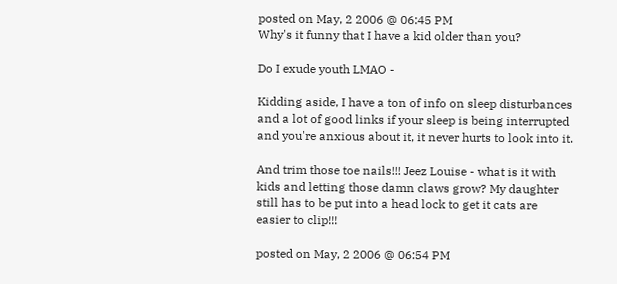posted on May, 2 2006 @ 06:45 PM
Why's it funny that I have a kid older than you?

Do I exude youth LMAO -

Kidding aside, I have a ton of info on sleep disturbances and a lot of good links if your sleep is being interrupted and you're anxious about it, it never hurts to look into it.

And trim those toe nails!!! Jeez Louise - what is it with kids and letting those damn claws grow? My daughter still has to be put into a head lock to get it cats are easier to clip!!!

posted on May, 2 2006 @ 06:54 PM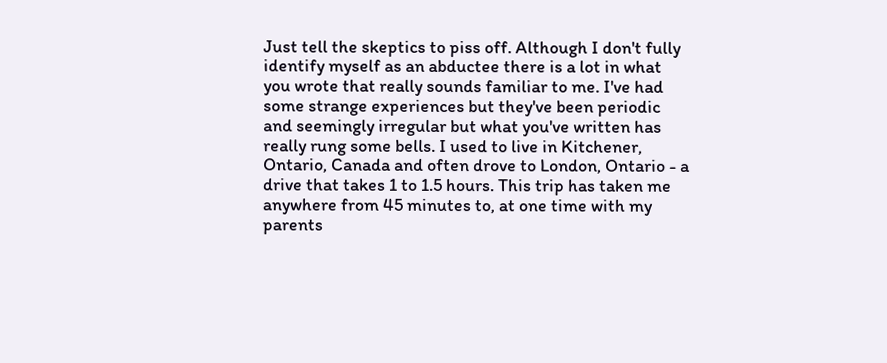Just tell the skeptics to piss off. Although I don't fully identify myself as an abductee there is a lot in what you wrote that really sounds familiar to me. I've had some strange experiences but they've been periodic and seemingly irregular but what you've written has really rung some bells. I used to live in Kitchener, Ontario, Canada and often drove to London, Ontario - a drive that takes 1 to 1.5 hours. This trip has taken me anywhere from 45 minutes to, at one time with my parents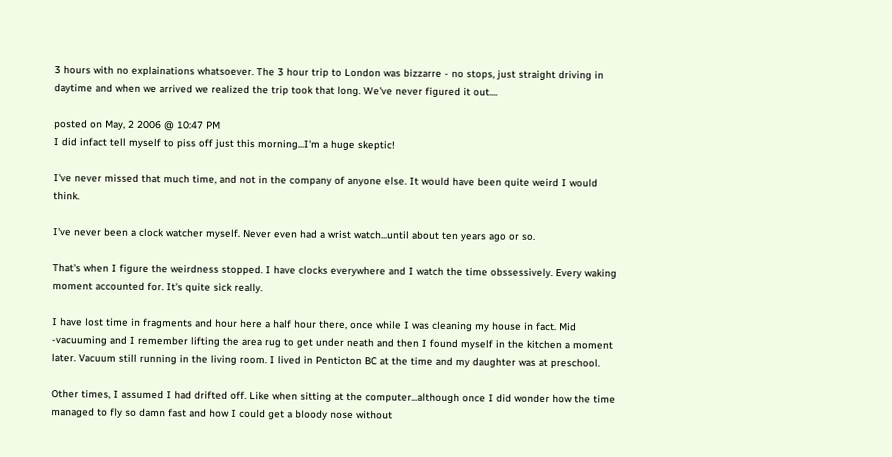3 hours with no explainations whatsoever. The 3 hour trip to London was bizzarre - no stops, just straight driving in daytime and when we arrived we realized the trip took that long. We've never figured it out....

posted on May, 2 2006 @ 10:47 PM
I did infact tell myself to piss off just this morning...I'm a huge skeptic!

I've never missed that much time, and not in the company of anyone else. It would have been quite weird I would think.

I've never been a clock watcher myself. Never even had a wrist watch...until about ten years ago or so.

That's when I figure the weirdness stopped. I have clocks everywhere and I watch the time obssessively. Every waking moment accounted for. It's quite sick really.

I have lost time in fragments and hour here a half hour there, once while I was cleaning my house in fact. Mid -vacuuming and I remember lifting the area rug to get under neath and then I found myself in the kitchen a moment later. Vacuum still running in the living room. I lived in Penticton BC at the time and my daughter was at preschool.

Other times, I assumed I had drifted off. Like when sitting at the computer...although once I did wonder how the time managed to fly so damn fast and how I could get a bloody nose without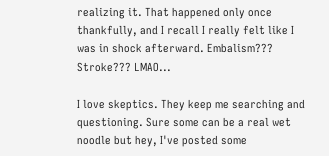realizing it. That happened only once thankfully, and I recall I really felt like I was in shock afterward. Embalism??? Stroke??? LMAO...

I love skeptics. They keep me searching and questioning. Sure some can be a real wet noodle but hey, I've posted some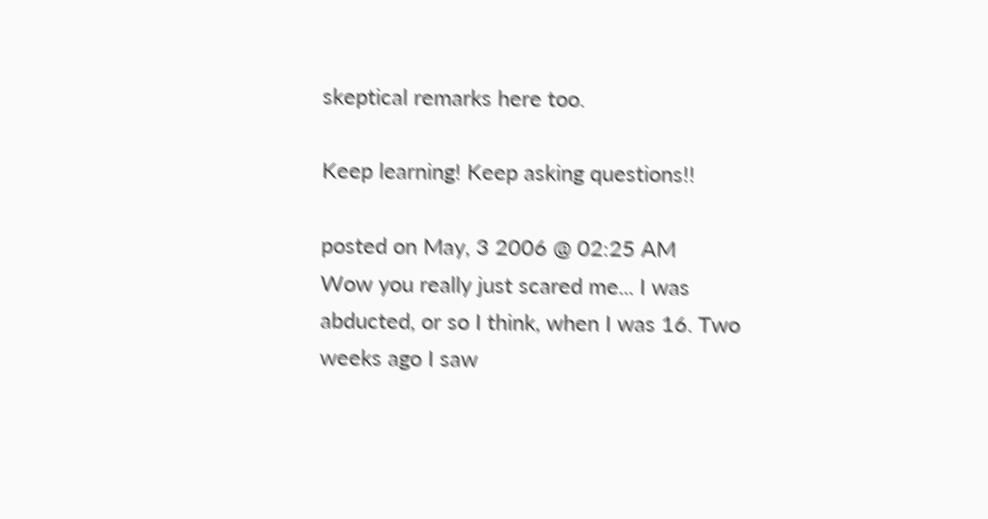skeptical remarks here too.

Keep learning! Keep asking questions!!

posted on May, 3 2006 @ 02:25 AM
Wow you really just scared me... I was abducted, or so I think, when I was 16. Two weeks ago I saw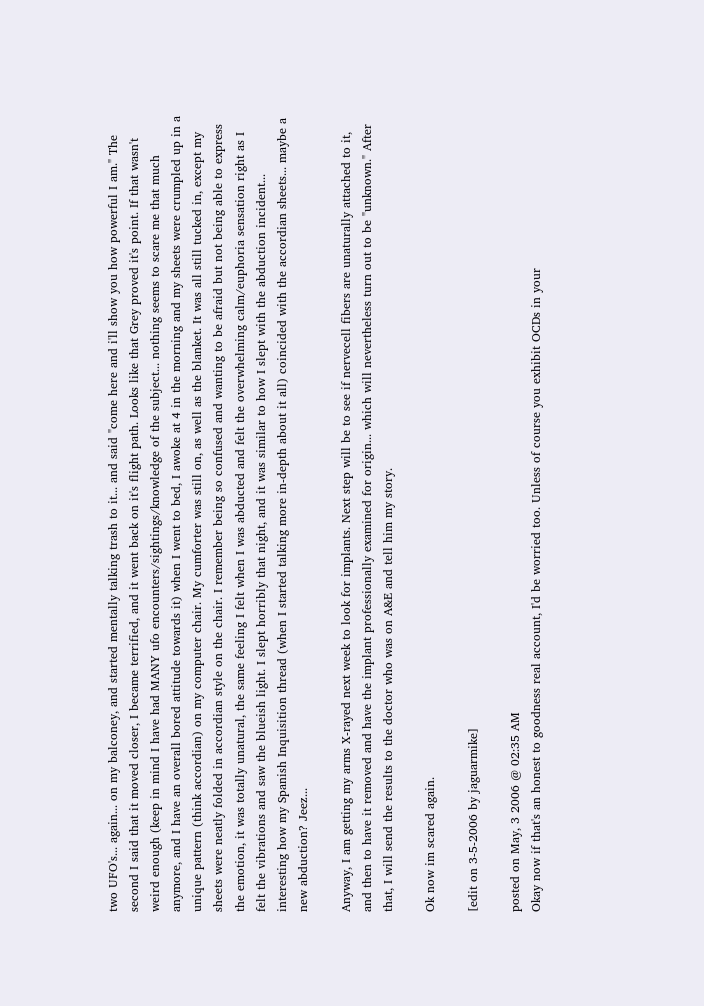two UFO's... again... on my balconey, and started mentally talking trash to it... and said "come here and i'll show you how powerful I am." The second I said that it moved closer, I became terrified, and it went back on it's flight path. Looks like that Grey proved it's point. If that wasn't weird enough (keep in mind I have had MANY ufo encounters/sightings/knowledge of the subject... nothing seems to scare me that much anymore, and I have an overall bored attitude towards it) when I went to bed, I awoke at 4 in the morning and my sheets were crumpled up in a unique pattern (think accordian) on my computer chair. My cumforter was still on, as well as the blanket. It was all still tucked in, except my sheets were neatly folded in accordian style on the chair. I remember being so confused and wanting to be afraid but not being able to express the emotion, it was totally unatural, the same feeling I felt when I was abducted and felt the overwhelming calm/euphoria sensation right as I felt the vibrations and saw the blueish light. I slept horribly that night, and it was similar to how I slept with the abduction incident... interesting how my Spanish Inquisition thread (when I started talking more in-depth about it all) coincided with the accordian sheets... maybe a new abduction? Jeez...

Anyway, I am getting my arms X-rayed next week to look for implants. Next step will be to see if nervecell fibers are unaturally attached to it, and then to have it removed and have the implant professionally examined for origin... which will nevertheless turn out to be "unknown." After that, I will send the results to the doctor who was on A&E and tell him my story.

Ok now im scared again.

[edit on 3-5-2006 by jaguarmike]

posted on May, 3 2006 @ 02:35 AM
Okay now if that's an honest to goodness real account, I'd be worried too. Unless of course you exhibit OCDs in your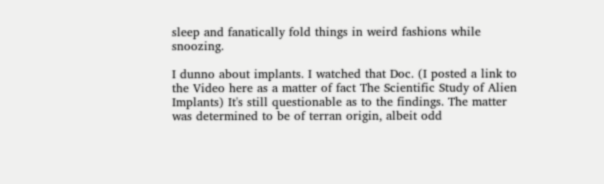sleep and fanatically fold things in weird fashions while snoozing.

I dunno about implants. I watched that Doc. (I posted a link to the Video here as a matter of fact The Scientific Study of Alien Implants) It's still questionable as to the findings. The matter was determined to be of terran origin, albeit odd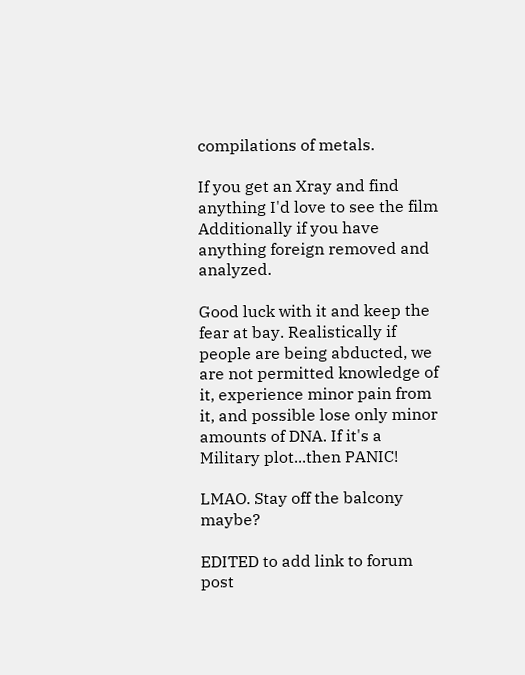compilations of metals.

If you get an Xray and find anything I'd love to see the film
Additionally if you have anything foreign removed and analyzed.

Good luck with it and keep the fear at bay. Realistically if people are being abducted, we are not permitted knowledge of it, experience minor pain from it, and possible lose only minor amounts of DNA. If it's a Military plot...then PANIC!

LMAO. Stay off the balcony maybe?

EDITED to add link to forum post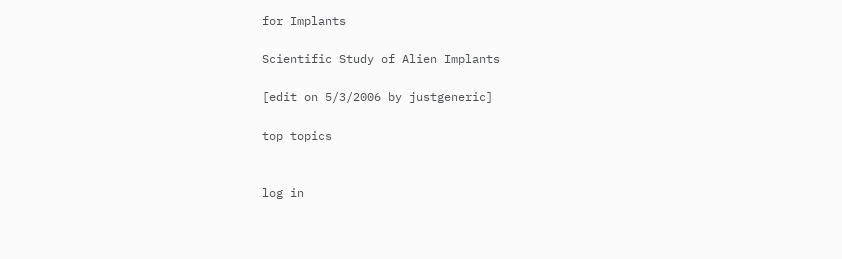for Implants

Scientific Study of Alien Implants

[edit on 5/3/2006 by justgeneric]

top topics


log in